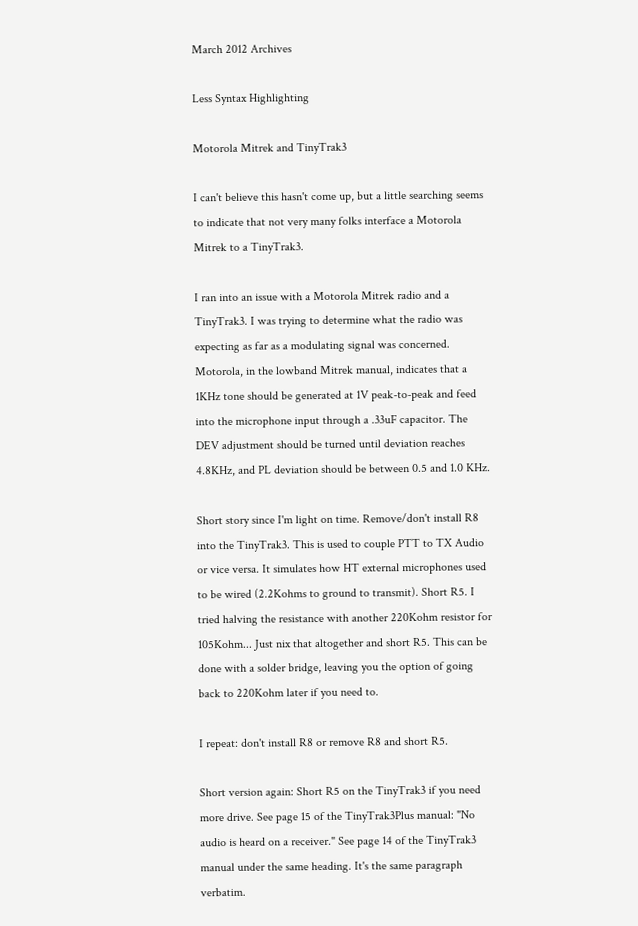March 2012 Archives

Less Syntax Highlighting

Motorola Mitrek and TinyTrak3

I can't believe this hasn't come up, but a little searching seems to indicate that not very many folks interface a Motorola Mitrek to a TinyTrak3.

I ran into an issue with a Motorola Mitrek radio and a TinyTrak3. I was trying to determine what the radio was expecting as far as a modulating signal was concerned. Motorola, in the lowband Mitrek manual, indicates that a 1KHz tone should be generated at 1V peak-to-peak and feed into the microphone input through a .33uF capacitor. The DEV adjustment should be turned until deviation reaches 4.8KHz, and PL deviation should be between 0.5 and 1.0 KHz.

Short story since I'm light on time. Remove/don't install R8 into the TinyTrak3. This is used to couple PTT to TX Audio or vice versa. It simulates how HT external microphones used to be wired (2.2Kohms to ground to transmit). Short R5. I tried halving the resistance with another 220Kohm resistor for 105Kohm... Just nix that altogether and short R5. This can be done with a solder bridge, leaving you the option of going back to 220Kohm later if you need to.

I repeat: don't install R8 or remove R8 and short R5.

Short version again: Short R5 on the TinyTrak3 if you need more drive. See page 15 of the TinyTrak3Plus manual: "No audio is heard on a receiver." See page 14 of the TinyTrak3 manual under the same heading. It's the same paragraph verbatim.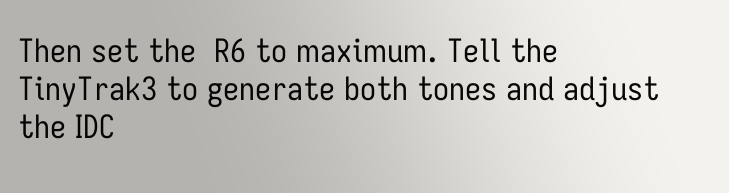Then set the  R6 to maximum. Tell the TinyTrak3 to generate both tones and adjust the IDC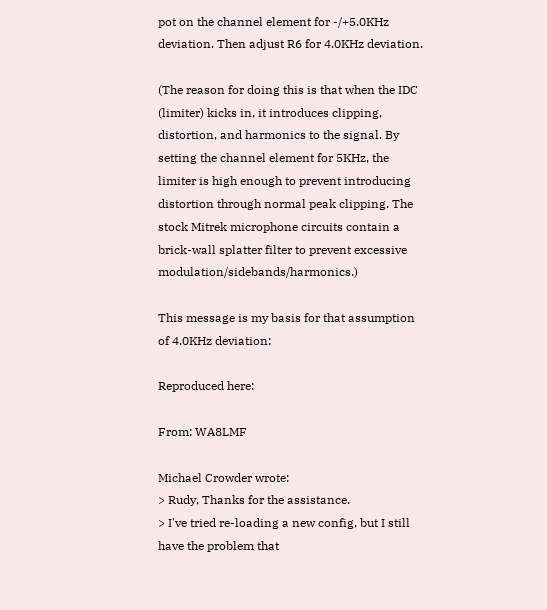pot on the channel element for -/+5.0KHz deviation. Then adjust R6 for 4.0KHz deviation.

(The reason for doing this is that when the IDC (limiter) kicks in, it introduces clipping, distortion, and harmonics to the signal. By setting the channel element for 5KHz, the limiter is high enough to prevent introducing distortion through normal peak clipping. The stock Mitrek microphone circuits contain a brick-wall splatter filter to prevent excessive modulation/sidebands/harmonics.)

This message is my basis for that assumption of 4.0KHz deviation:

Reproduced here:

From: WA8LMF

Michael Crowder wrote:
> Rudy, Thanks for the assistance.
> I've tried re-loading a new config, but I still have the problem that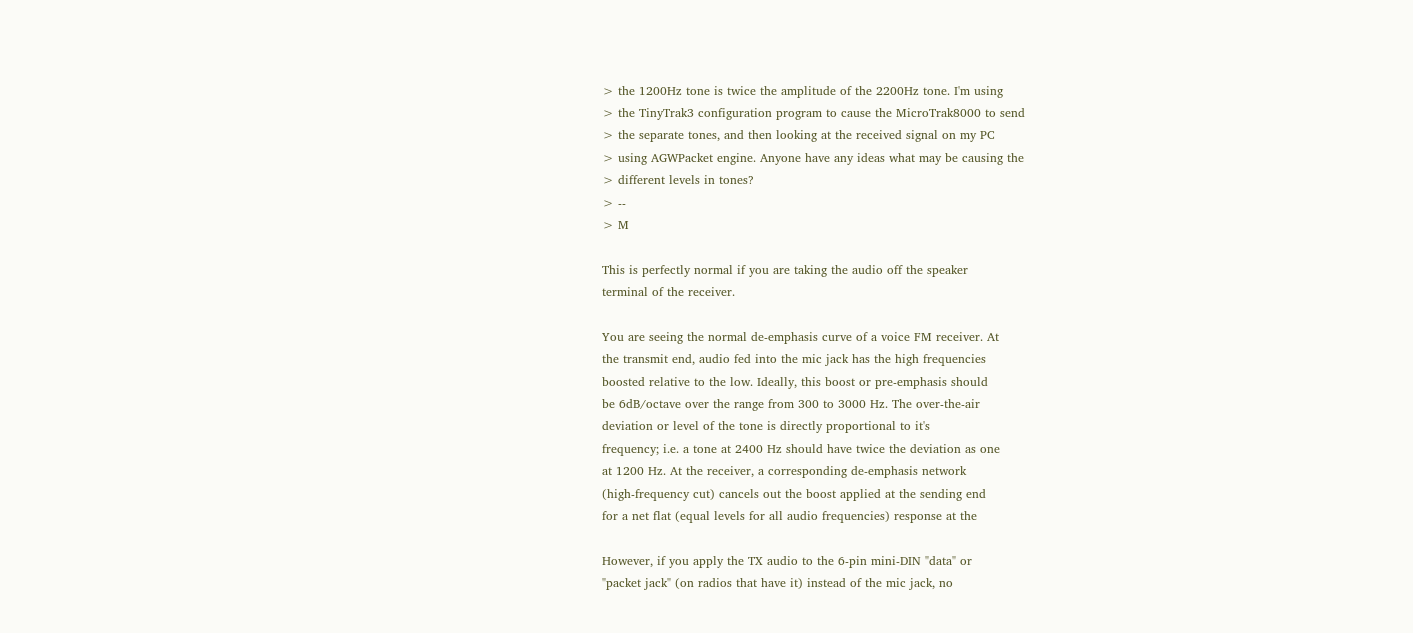> the 1200Hz tone is twice the amplitude of the 2200Hz tone. I'm using
> the TinyTrak3 configuration program to cause the MicroTrak8000 to send
> the separate tones, and then looking at the received signal on my PC
> using AGWPacket engine. Anyone have any ideas what may be causing the
> different levels in tones?
> --
> M

This is perfectly normal if you are taking the audio off the speaker
terminal of the receiver.

You are seeing the normal de-emphasis curve of a voice FM receiver. At
the transmit end, audio fed into the mic jack has the high frequencies
boosted relative to the low. Ideally, this boost or pre-emphasis should
be 6dB/octave over the range from 300 to 3000 Hz. The over-the-air
deviation or level of the tone is directly proportional to it's
frequency; i.e. a tone at 2400 Hz should have twice the deviation as one
at 1200 Hz. At the receiver, a corresponding de-emphasis network
(high-frequency cut) cancels out the boost applied at the sending end
for a net flat (equal levels for all audio frequencies) response at the

However, if you apply the TX audio to the 6-pin mini-DIN "data" or
"packet jack" (on radios that have it) instead of the mic jack, no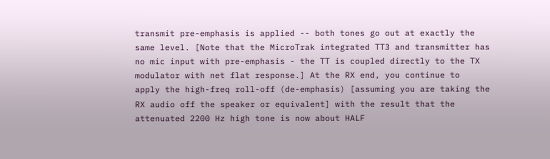transmit pre-emphasis is applied -- both tones go out at exactly the
same level. [Note that the MicroTrak integrated TT3 and transmitter has
no mic input with pre-emphasis - the TT is coupled directly to the TX
modulator with net flat response.] At the RX end, you continue to
apply the high-freq roll-off (de-emphasis) [assuming you are taking the
RX audio off the speaker or equivalent] with the result that the
attenuated 2200 Hz high tone is now about HALF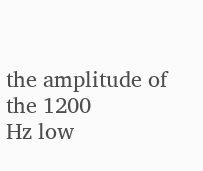the amplitude of the 1200
Hz low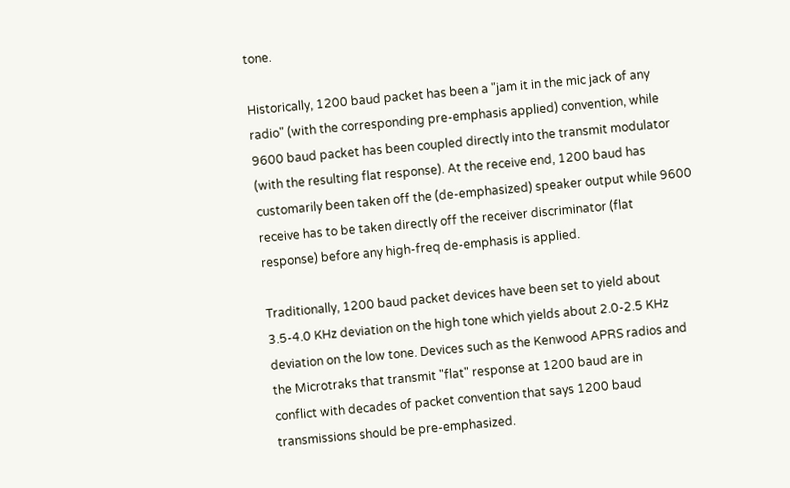tone.

Historically, 1200 baud packet has been a "jam it in the mic jack of any
radio" (with the corresponding pre-emphasis applied) convention, while
9600 baud packet has been coupled directly into the transmit modulator
(with the resulting flat response). At the receive end, 1200 baud has
customarily been taken off the (de-emphasized) speaker output while 9600
receive has to be taken directly off the receiver discriminator (flat
response) before any high-freq de-emphasis is applied.

Traditionally, 1200 baud packet devices have been set to yield about
3.5-4.0 KHz deviation on the high tone which yields about 2.0-2.5 KHz
deviation on the low tone. Devices such as the Kenwood APRS radios and
the Microtraks that transmit "flat" response at 1200 baud are in
conflict with decades of packet convention that says 1200 baud
transmissions should be pre-emphasized.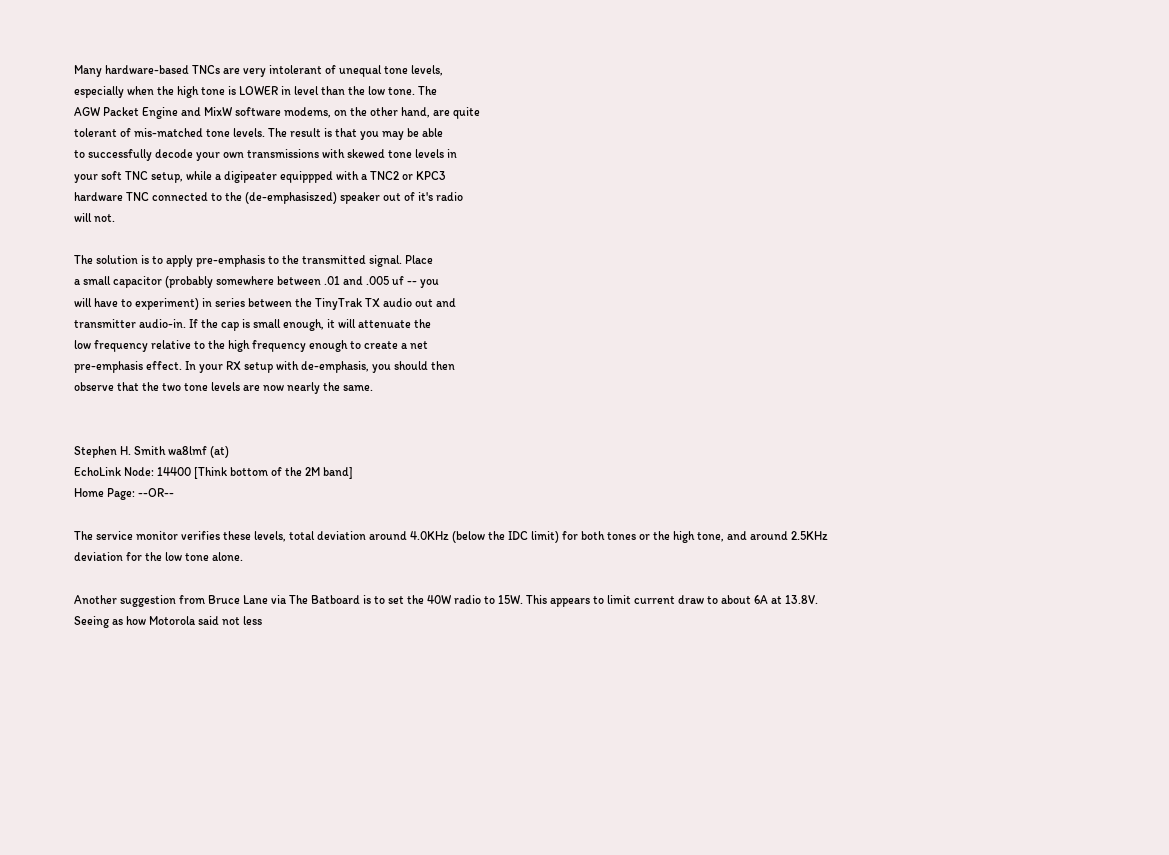Many hardware-based TNCs are very intolerant of unequal tone levels,
especially when the high tone is LOWER in level than the low tone. The
AGW Packet Engine and MixW software modems, on the other hand, are quite
tolerant of mis-matched tone levels. The result is that you may be able
to successfully decode your own transmissions with skewed tone levels in
your soft TNC setup, while a digipeater equippped with a TNC2 or KPC3
hardware TNC connected to the (de-emphasiszed) speaker out of it's radio
will not.

The solution is to apply pre-emphasis to the transmitted signal. Place
a small capacitor (probably somewhere between .01 and .005 uf -- you
will have to experiment) in series between the TinyTrak TX audio out and
transmitter audio-in. If the cap is small enough, it will attenuate the
low frequency relative to the high frequency enough to create a net
pre-emphasis effect. In your RX setup with de-emphasis, you should then
observe that the two tone levels are now nearly the same.


Stephen H. Smith wa8lmf (at)
EchoLink Node: 14400 [Think bottom of the 2M band]
Home Page: --OR--

The service monitor verifies these levels, total deviation around 4.0KHz (below the IDC limit) for both tones or the high tone, and around 2.5KHz deviation for the low tone alone.

Another suggestion from Bruce Lane via The Batboard is to set the 40W radio to 15W. This appears to limit current draw to about 6A at 13.8V. Seeing as how Motorola said not less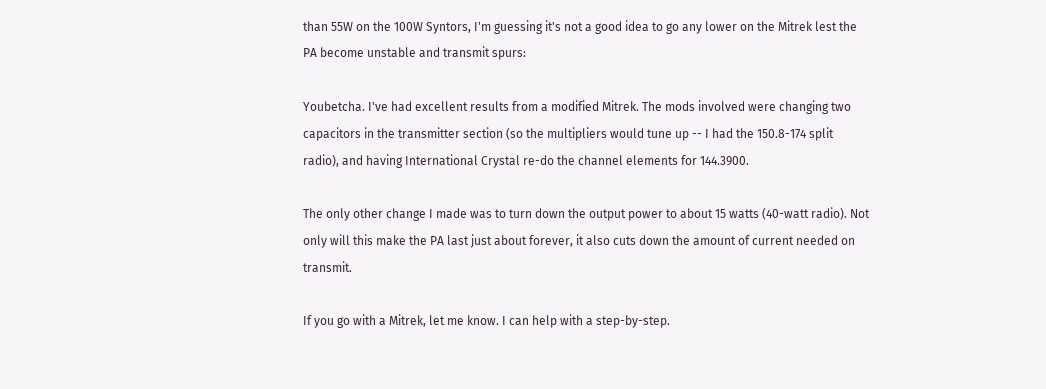than 55W on the 100W Syntors, I'm guessing it's not a good idea to go any lower on the Mitrek lest the PA become unstable and transmit spurs:

Youbetcha. I've had excellent results from a modified Mitrek. The mods involved were changing two capacitors in the transmitter section (so the multipliers would tune up -- I had the 150.8-174 split radio), and having International Crystal re-do the channel elements for 144.3900.

The only other change I made was to turn down the output power to about 15 watts (40-watt radio). Not only will this make the PA last just about forever, it also cuts down the amount of current needed on transmit.

If you go with a Mitrek, let me know. I can help with a step-by-step.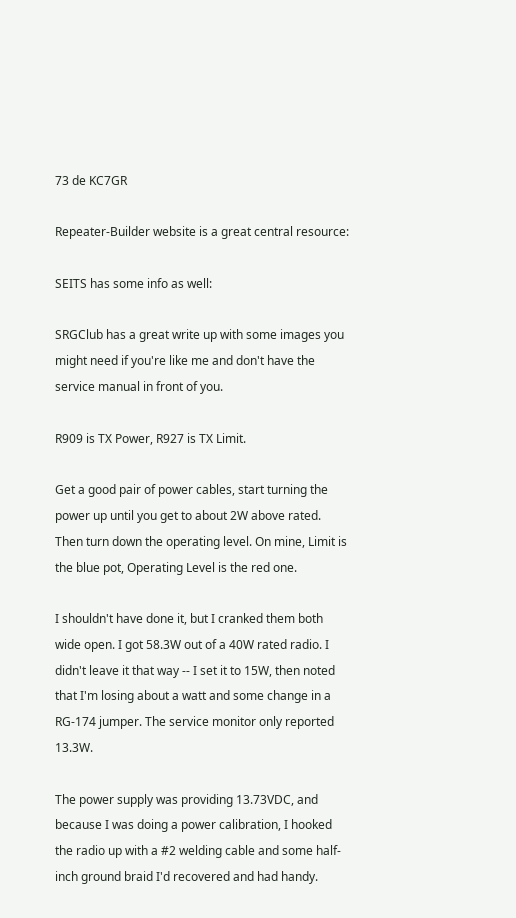73 de KC7GR

Repeater-Builder website is a great central resource:

SEITS has some info as well:

SRGClub has a great write up with some images you might need if you're like me and don't have the service manual in front of you.

R909 is TX Power, R927 is TX Limit.

Get a good pair of power cables, start turning the power up until you get to about 2W above rated. Then turn down the operating level. On mine, Limit is the blue pot, Operating Level is the red one.

I shouldn't have done it, but I cranked them both wide open. I got 58.3W out of a 40W rated radio. I didn't leave it that way -- I set it to 15W, then noted that I'm losing about a watt and some change in a RG-174 jumper. The service monitor only reported 13.3W.

The power supply was providing 13.73VDC, and because I was doing a power calibration, I hooked the radio up with a #2 welding cable and some half-inch ground braid I'd recovered and had handy.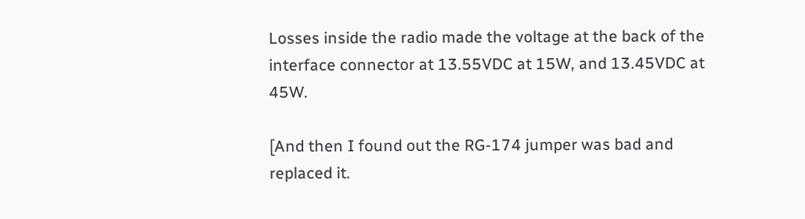Losses inside the radio made the voltage at the back of the interface connector at 13.55VDC at 15W, and 13.45VDC at 45W.

[And then I found out the RG-174 jumper was bad and replaced it.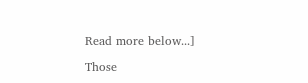Read more below...]

Those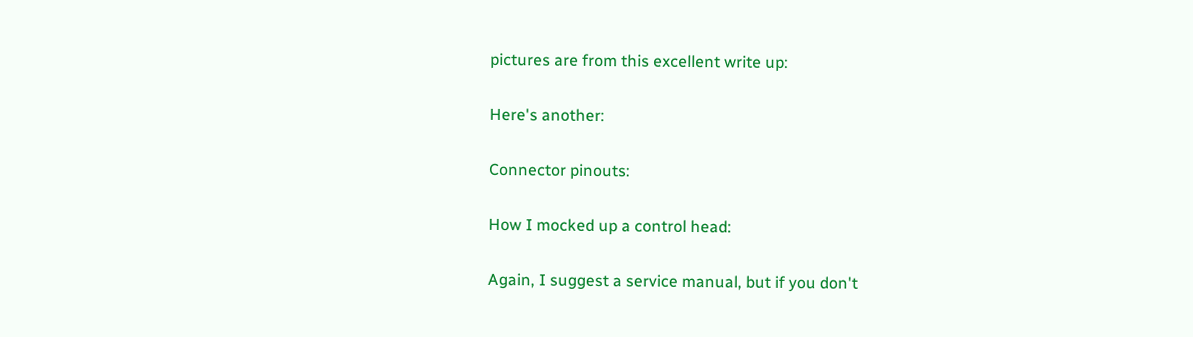pictures are from this excellent write up:

Here's another:

Connector pinouts:

How I mocked up a control head:

Again, I suggest a service manual, but if you don't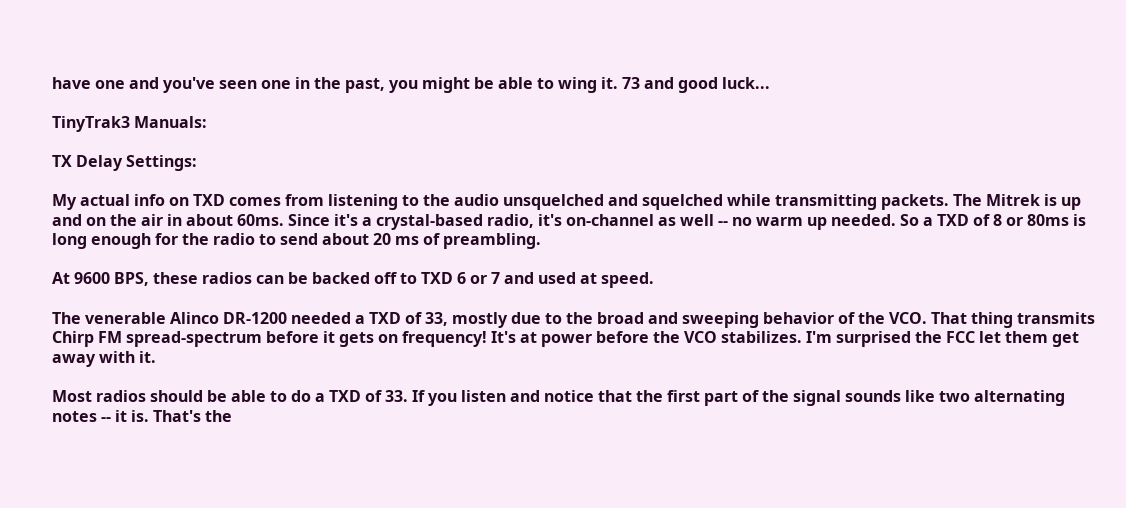have one and you've seen one in the past, you might be able to wing it. 73 and good luck...

TinyTrak3 Manuals:

TX Delay Settings:

My actual info on TXD comes from listening to the audio unsquelched and squelched while transmitting packets. The Mitrek is up and on the air in about 60ms. Since it's a crystal-based radio, it's on-channel as well -- no warm up needed. So a TXD of 8 or 80ms is long enough for the radio to send about 20 ms of preambling.

At 9600 BPS, these radios can be backed off to TXD 6 or 7 and used at speed.

The venerable Alinco DR-1200 needed a TXD of 33, mostly due to the broad and sweeping behavior of the VCO. That thing transmits Chirp FM spread-spectrum before it gets on frequency! It's at power before the VCO stabilizes. I'm surprised the FCC let them get away with it.

Most radios should be able to do a TXD of 33. If you listen and notice that the first part of the signal sounds like two alternating notes -- it is. That's the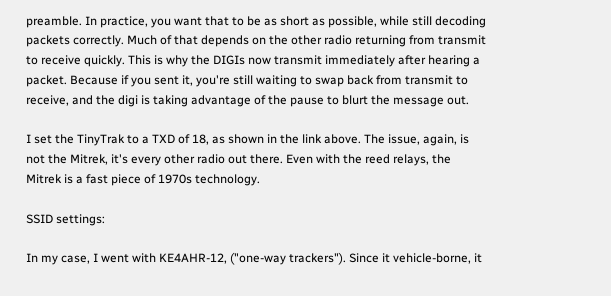preamble. In practice, you want that to be as short as possible, while still decoding packets correctly. Much of that depends on the other radio returning from transmit to receive quickly. This is why the DIGIs now transmit immediately after hearing a packet. Because if you sent it, you're still waiting to swap back from transmit to receive, and the digi is taking advantage of the pause to blurt the message out.

I set the TinyTrak to a TXD of 18, as shown in the link above. The issue, again, is not the Mitrek, it's every other radio out there. Even with the reed relays, the Mitrek is a fast piece of 1970s technology.

SSID settings:

In my case, I went with KE4AHR-12, ("one-way trackers"). Since it vehicle-borne, it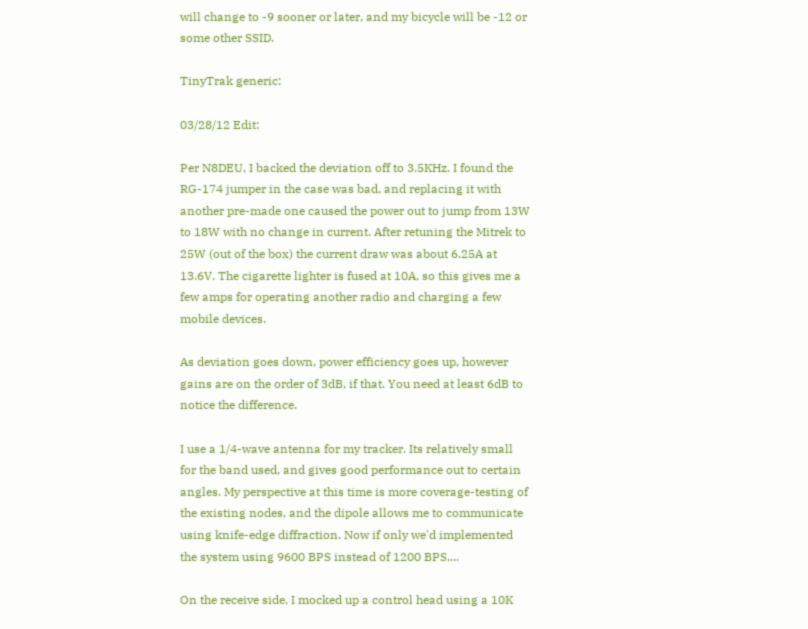will change to -9 sooner or later, and my bicycle will be -12 or some other SSID.

TinyTrak generic:

03/28/12 Edit:

Per N8DEU, I backed the deviation off to 3.5KHz. I found the RG-174 jumper in the case was bad, and replacing it with another pre-made one caused the power out to jump from 13W to 18W with no change in current. After retuning the Mitrek to 25W (out of the box) the current draw was about 6.25A at 13.6V. The cigarette lighter is fused at 10A, so this gives me a few amps for operating another radio and charging a few mobile devices.

As deviation goes down, power efficiency goes up, however gains are on the order of 3dB, if that. You need at least 6dB to notice the difference.

I use a 1/4-wave antenna for my tracker. Its relatively small for the band used, and gives good performance out to certain angles. My perspective at this time is more coverage-testing of the existing nodes, and the dipole allows me to communicate using knife-edge diffraction. Now if only we'd implemented the system using 9600 BPS instead of 1200 BPS....

On the receive side, I mocked up a control head using a 10K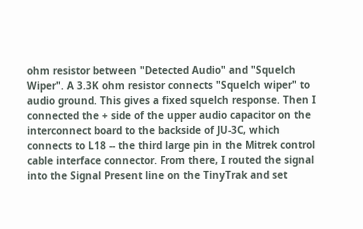ohm resistor between "Detected Audio" and "Squelch Wiper". A 3.3K ohm resistor connects "Squelch wiper" to audio ground. This gives a fixed squelch response. Then I connected the + side of the upper audio capacitor on the interconnect board to the backside of JU-3C, which connects to L18 -- the third large pin in the Mitrek control cable interface connector. From there, I routed the signal into the Signal Present line on the TinyTrak and set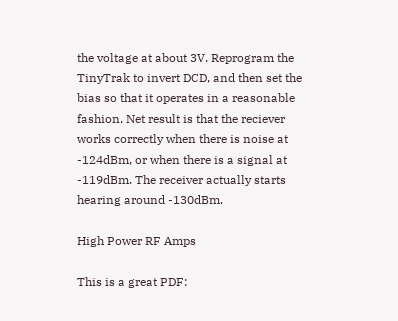the voltage at about 3V. Reprogram the TinyTrak to invert DCD, and then set the bias so that it operates in a reasonable fashion. Net result is that the reciever works correctly when there is noise at -124dBm, or when there is a signal at -119dBm. The receiver actually starts hearing around -130dBm.

High Power RF Amps

This is a great PDF: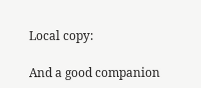Local copy:

And a good companion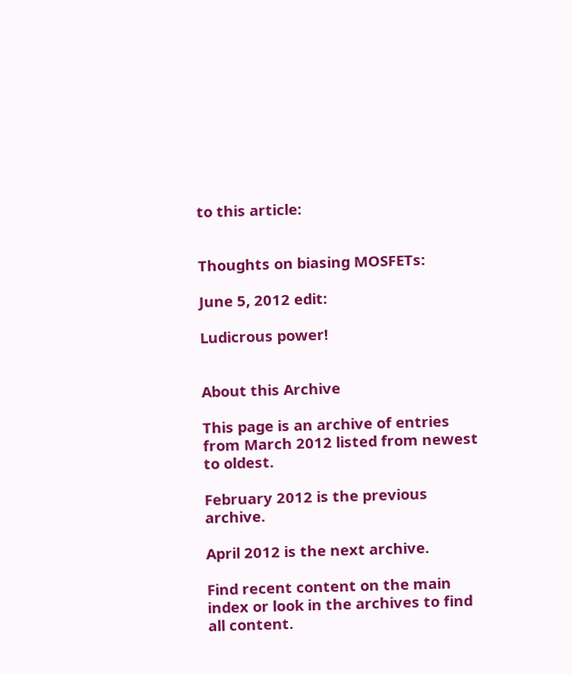to this article:


Thoughts on biasing MOSFETs:

June 5, 2012 edit:

Ludicrous power!


About this Archive

This page is an archive of entries from March 2012 listed from newest to oldest.

February 2012 is the previous archive.

April 2012 is the next archive.

Find recent content on the main index or look in the archives to find all content.